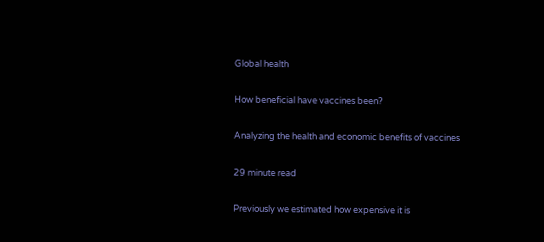Global health

How beneficial have vaccines been?

Analyzing the health and economic benefits of vaccines

29 minute read

Previously we estimated how expensive it is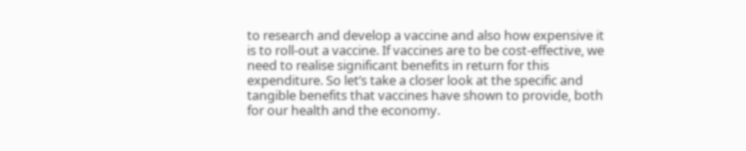to research and develop a vaccine and also how expensive it is to roll-out a vaccine. If vaccines are to be cost-effective, we need to realise significant benefits in return for this expenditure. So let’s take a closer look at the specific and tangible benefits that vaccines have shown to provide, both for our health and the economy.